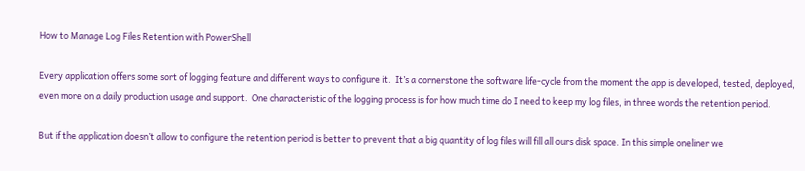How to Manage Log Files Retention with PowerShell

Every application offers some sort of logging feature and different ways to configure it.  It’s a cornerstone the software life-cycle from the moment the app is developed, tested, deployed, even more on a daily production usage and support.  One characteristic of the logging process is for how much time do I need to keep my log files, in three words the retention period.

But if the application doesn’t allow to configure the retention period is better to prevent that a big quantity of log files will fill all ours disk space. In this simple oneliner we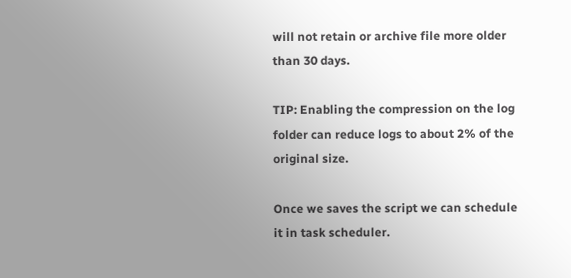will not retain or archive file more older than 30 days.

TIP: Enabling the compression on the log folder can reduce logs to about 2% of the original size.

Once we saves the script we can schedule it in task scheduler.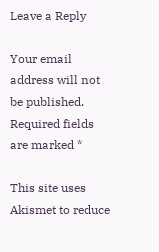Leave a Reply

Your email address will not be published. Required fields are marked *

This site uses Akismet to reduce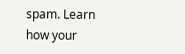spam. Learn how your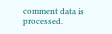comment data is processed.